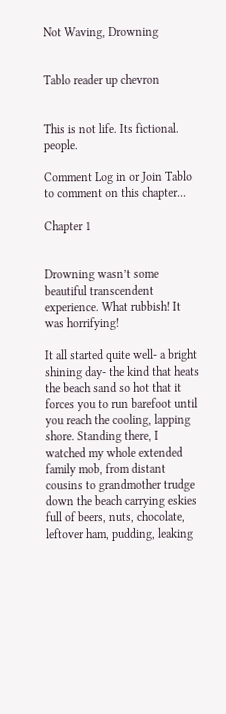Not Waving, Drowning


Tablo reader up chevron


This is not life. Its fictional. people.

Comment Log in or Join Tablo to comment on this chapter...

Chapter 1


Drowning wasn’t some beautiful transcendent experience. What rubbish! It was horrifying!

It all started quite well- a bright shining day- the kind that heats the beach sand so hot that it forces you to run barefoot until you reach the cooling, lapping shore. Standing there, I watched my whole extended family mob, from distant cousins to grandmother trudge down the beach carrying eskies full of beers, nuts, chocolate, leftover ham, pudding, leaking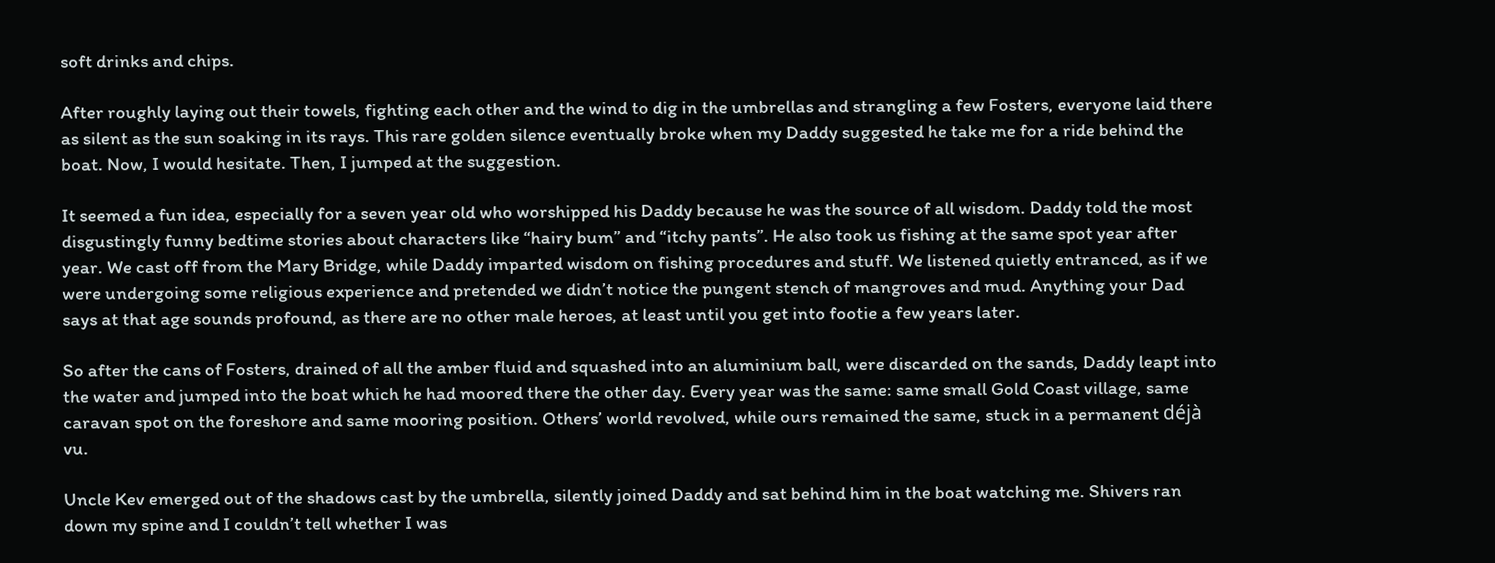soft drinks and chips.

After roughly laying out their towels, fighting each other and the wind to dig in the umbrellas and strangling a few Fosters, everyone laid there as silent as the sun soaking in its rays. This rare golden silence eventually broke when my Daddy suggested he take me for a ride behind the boat. Now, I would hesitate. Then, I jumped at the suggestion.

It seemed a fun idea, especially for a seven year old who worshipped his Daddy because he was the source of all wisdom. Daddy told the most disgustingly funny bedtime stories about characters like “hairy bum” and “itchy pants”. He also took us fishing at the same spot year after year. We cast off from the Mary Bridge, while Daddy imparted wisdom on fishing procedures and stuff. We listened quietly entranced, as if we were undergoing some religious experience and pretended we didn’t notice the pungent stench of mangroves and mud. Anything your Dad says at that age sounds profound, as there are no other male heroes, at least until you get into footie a few years later.

So after the cans of Fosters, drained of all the amber fluid and squashed into an aluminium ball, were discarded on the sands, Daddy leapt into the water and jumped into the boat which he had moored there the other day. Every year was the same: same small Gold Coast village, same caravan spot on the foreshore and same mooring position. Others’ world revolved, while ours remained the same, stuck in a permanent déjà vu.

Uncle Kev emerged out of the shadows cast by the umbrella, silently joined Daddy and sat behind him in the boat watching me. Shivers ran down my spine and I couldn’t tell whether I was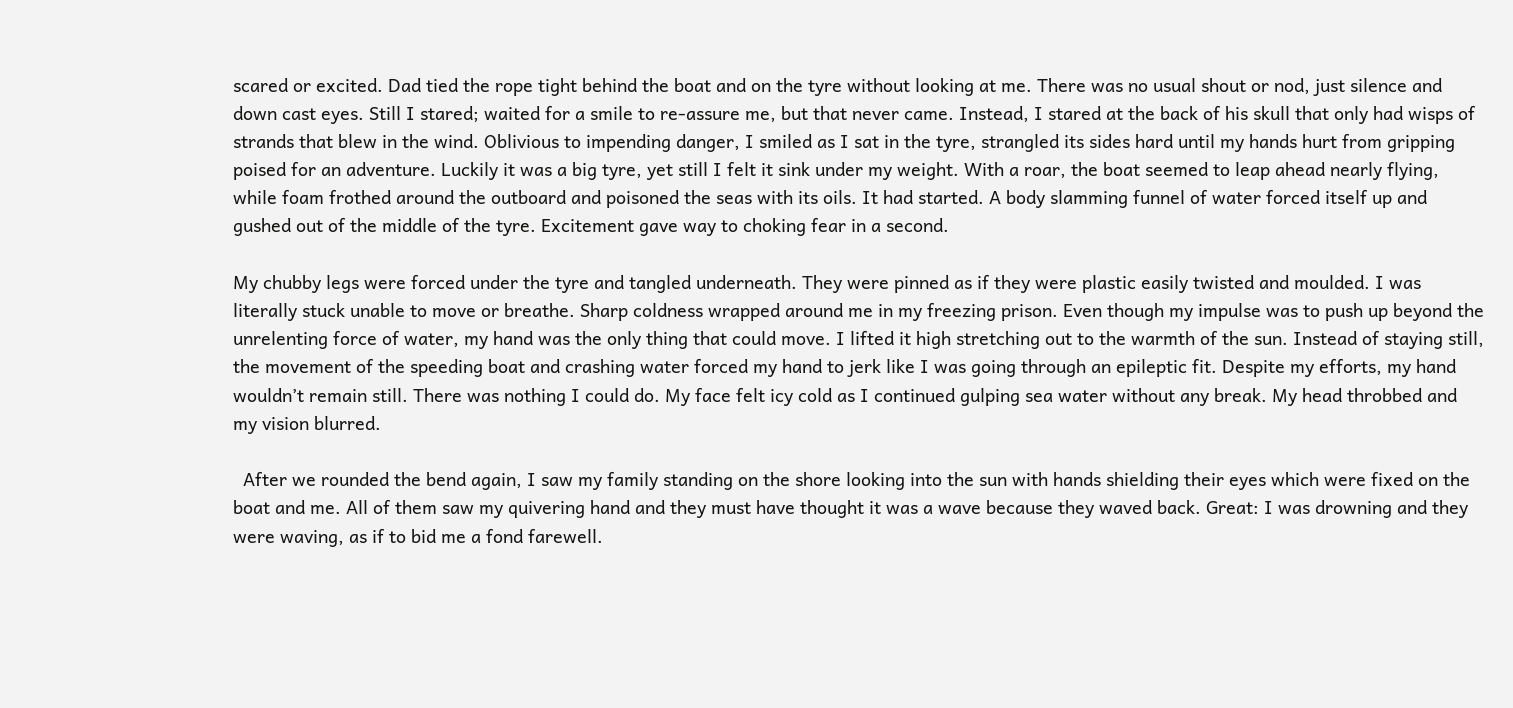scared or excited. Dad tied the rope tight behind the boat and on the tyre without looking at me. There was no usual shout or nod, just silence and down cast eyes. Still I stared; waited for a smile to re-assure me, but that never came. Instead, I stared at the back of his skull that only had wisps of strands that blew in the wind. Oblivious to impending danger, I smiled as I sat in the tyre, strangled its sides hard until my hands hurt from gripping poised for an adventure. Luckily it was a big tyre, yet still I felt it sink under my weight. With a roar, the boat seemed to leap ahead nearly flying, while foam frothed around the outboard and poisoned the seas with its oils. It had started. A body slamming funnel of water forced itself up and gushed out of the middle of the tyre. Excitement gave way to choking fear in a second.

My chubby legs were forced under the tyre and tangled underneath. They were pinned as if they were plastic easily twisted and moulded. I was literally stuck unable to move or breathe. Sharp coldness wrapped around me in my freezing prison. Even though my impulse was to push up beyond the unrelenting force of water, my hand was the only thing that could move. I lifted it high stretching out to the warmth of the sun. Instead of staying still, the movement of the speeding boat and crashing water forced my hand to jerk like I was going through an epileptic fit. Despite my efforts, my hand wouldn’t remain still. There was nothing I could do. My face felt icy cold as I continued gulping sea water without any break. My head throbbed and my vision blurred.

  After we rounded the bend again, I saw my family standing on the shore looking into the sun with hands shielding their eyes which were fixed on the boat and me. All of them saw my quivering hand and they must have thought it was a wave because they waved back. Great: I was drowning and they were waving, as if to bid me a fond farewell.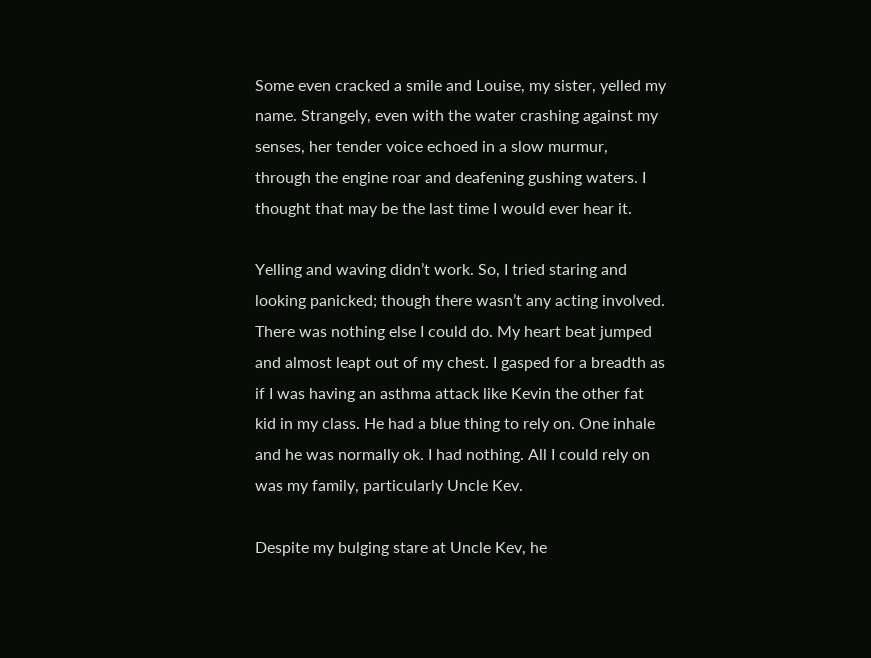Some even cracked a smile and Louise, my sister, yelled my name. Strangely, even with the water crashing against my senses, her tender voice echoed in a slow murmur, through the engine roar and deafening gushing waters. I thought that may be the last time I would ever hear it.

Yelling and waving didn’t work. So, I tried staring and looking panicked; though there wasn’t any acting involved. There was nothing else I could do. My heart beat jumped and almost leapt out of my chest. I gasped for a breadth as if I was having an asthma attack like Kevin the other fat kid in my class. He had a blue thing to rely on. One inhale and he was normally ok. I had nothing. All I could rely on was my family, particularly Uncle Kev.

Despite my bulging stare at Uncle Kev, he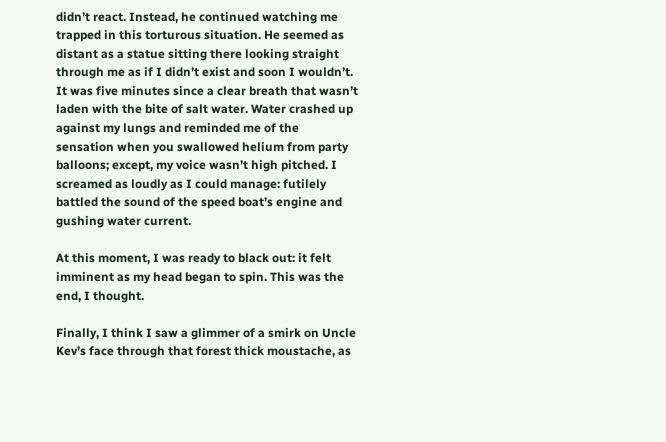didn’t react. Instead, he continued watching me trapped in this torturous situation. He seemed as distant as a statue sitting there looking straight through me as if I didn’t exist and soon I wouldn’t. It was five minutes since a clear breath that wasn’t laden with the bite of salt water. Water crashed up against my lungs and reminded me of the sensation when you swallowed helium from party balloons; except, my voice wasn’t high pitched. I screamed as loudly as I could manage: futilely battled the sound of the speed boat’s engine and gushing water current.

At this moment, I was ready to black out: it felt imminent as my head began to spin. This was the end, I thought.

Finally, I think I saw a glimmer of a smirk on Uncle Kev’s face through that forest thick moustache, as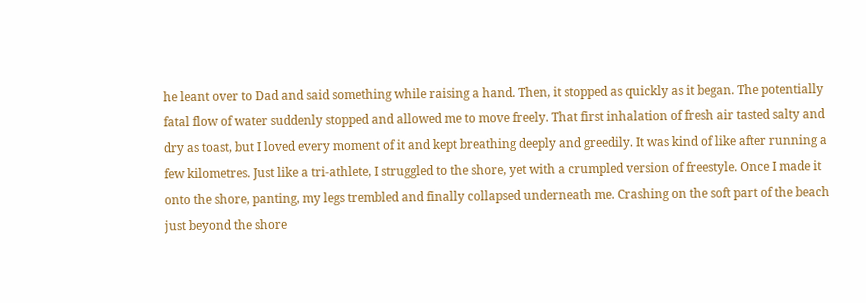he leant over to Dad and said something while raising a hand. Then, it stopped as quickly as it began. The potentially fatal flow of water suddenly stopped and allowed me to move freely. That first inhalation of fresh air tasted salty and dry as toast, but I loved every moment of it and kept breathing deeply and greedily. It was kind of like after running a few kilometres. Just like a tri-athlete, I struggled to the shore, yet with a crumpled version of freestyle. Once I made it onto the shore, panting, my legs trembled and finally collapsed underneath me. Crashing on the soft part of the beach just beyond the shore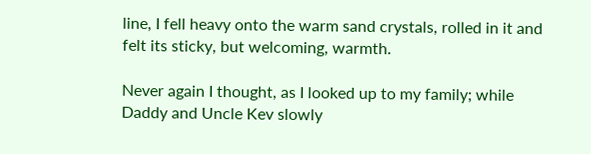line, I fell heavy onto the warm sand crystals, rolled in it and felt its sticky, but welcoming, warmth.

Never again I thought, as I looked up to my family; while Daddy and Uncle Kev slowly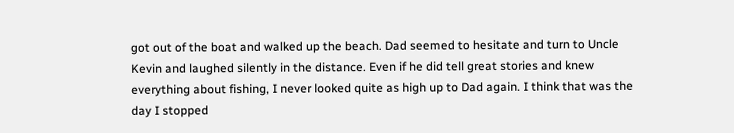got out of the boat and walked up the beach. Dad seemed to hesitate and turn to Uncle Kevin and laughed silently in the distance. Even if he did tell great stories and knew everything about fishing, I never looked quite as high up to Dad again. I think that was the day I stopped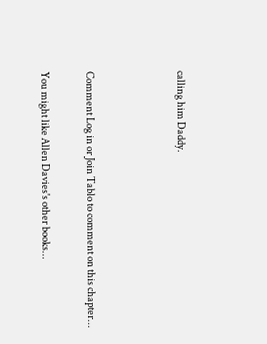calling him Daddy.



Comment Log in or Join Tablo to comment on this chapter...

You might like Allen Davies's other books...